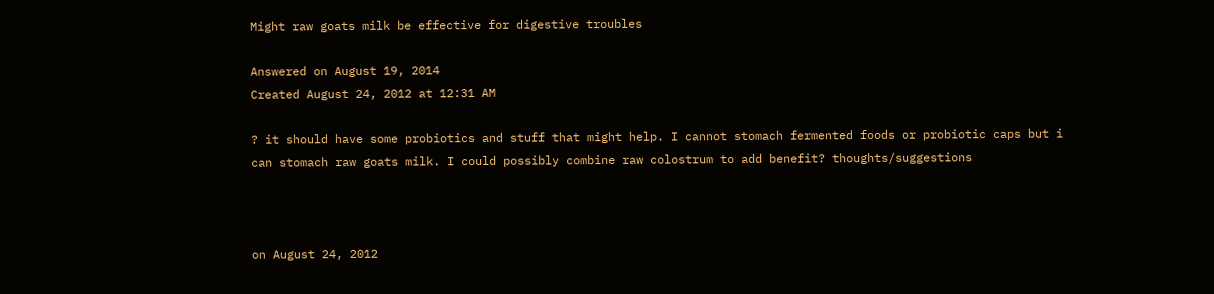Might raw goats milk be effective for digestive troubles

Answered on August 19, 2014
Created August 24, 2012 at 12:31 AM

? it should have some probiotics and stuff that might help. I cannot stomach fermented foods or probiotic caps but i can stomach raw goats milk. I could possibly combine raw colostrum to add benefit? thoughts/suggestions



on August 24, 2012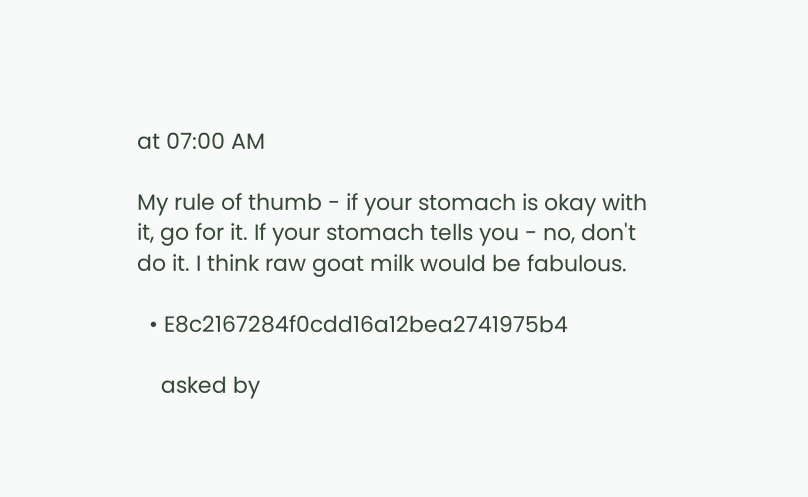at 07:00 AM

My rule of thumb - if your stomach is okay with it, go for it. If your stomach tells you - no, don't do it. I think raw goat milk would be fabulous.

  • E8c2167284f0cdd16a12bea2741975b4

    asked by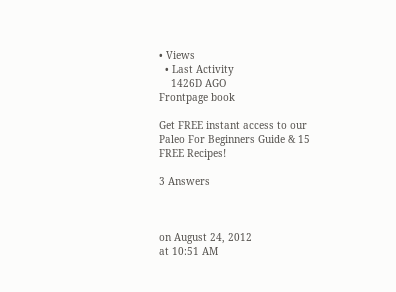• Views
  • Last Activity
    1426D AGO
Frontpage book

Get FREE instant access to our Paleo For Beginners Guide & 15 FREE Recipes!

3 Answers



on August 24, 2012
at 10:51 AM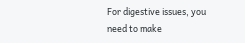For digestive issues, you need to make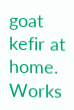goat kefir at home. Works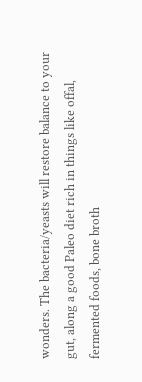wonders. The bacteria/yeasts will restore balance to your gut, along a good Paleo diet rich in things like offal, fermented foods, bone broth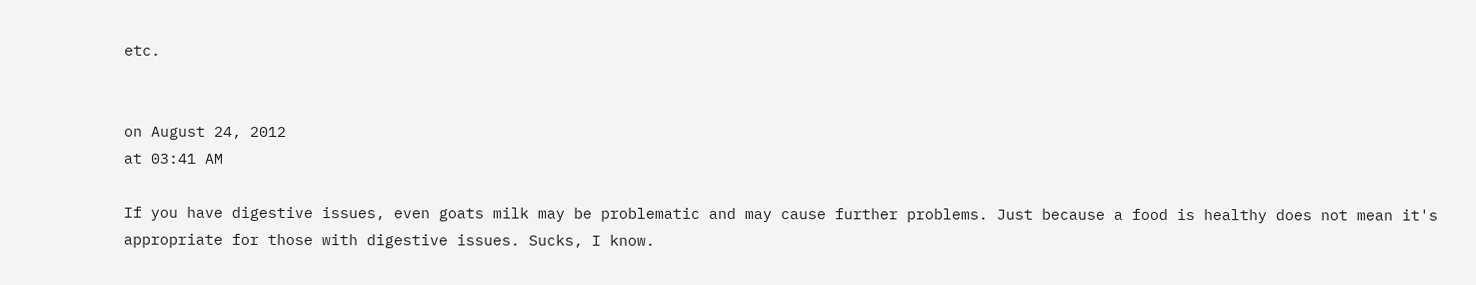etc.


on August 24, 2012
at 03:41 AM

If you have digestive issues, even goats milk may be problematic and may cause further problems. Just because a food is healthy does not mean it's appropriate for those with digestive issues. Sucks, I know.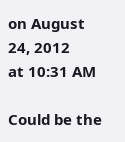on August 24, 2012
at 10:31 AM

Could be the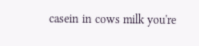casein in cows milk you're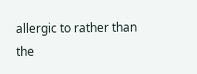allergic to rather than the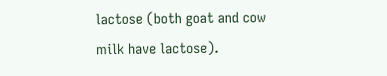lactose (both goat and cow milk have lactose).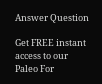Answer Question

Get FREE instant access to our
Paleo For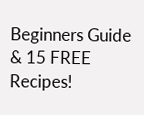Beginners Guide & 15 FREE Recipes!